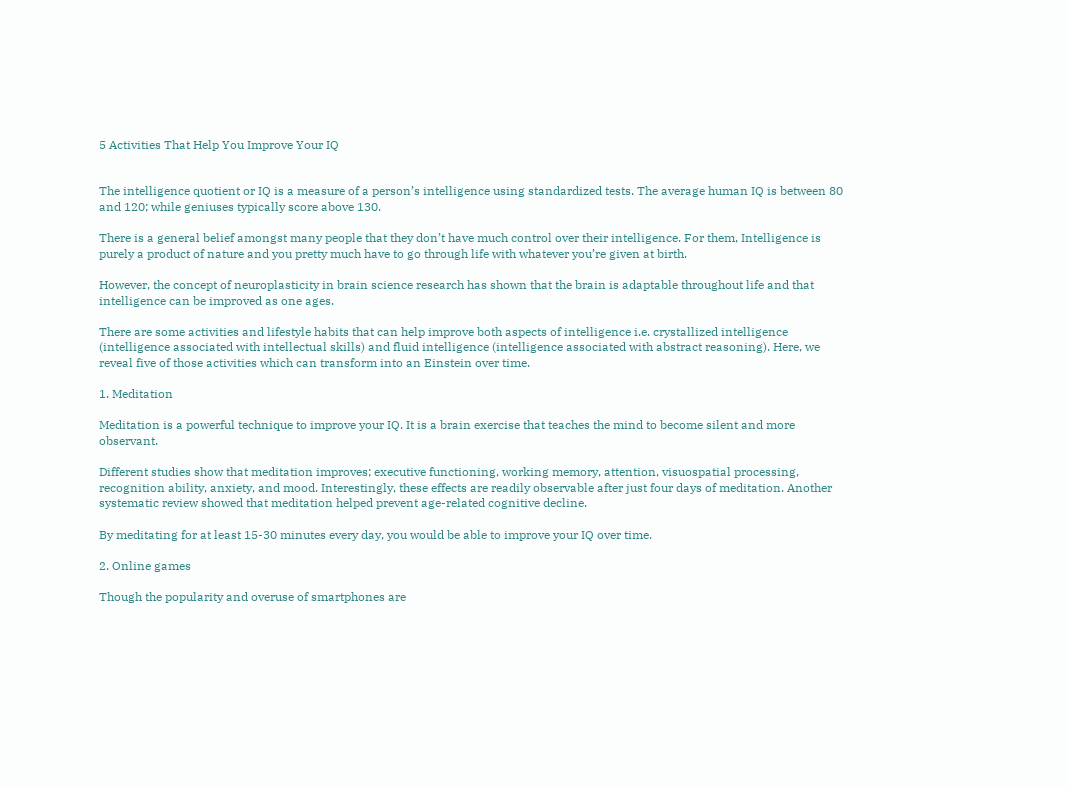5 Activities That Help You Improve Your IQ


The intelligence quotient or IQ is a measure of a person’s intelligence using standardized tests. The average human IQ is between 80 and 120; while geniuses typically score above 130.

There is a general belief amongst many people that they don’t have much control over their intelligence. For them, Intelligence is purely a product of nature and you pretty much have to go through life with whatever you’re given at birth.

However, the concept of neuroplasticity in brain science research has shown that the brain is adaptable throughout life and that intelligence can be improved as one ages.

There are some activities and lifestyle habits that can help improve both aspects of intelligence i.e. crystallized intelligence (intelligence associated with intellectual skills) and fluid intelligence (intelligence associated with abstract reasoning). Here, we reveal five of those activities which can transform into an Einstein over time.

1. Meditation

Meditation is a powerful technique to improve your IQ. It is a brain exercise that teaches the mind to become silent and more observant.

Different studies show that meditation improves; executive functioning, working memory, attention, visuospatial processing, recognition ability, anxiety, and mood. Interestingly, these effects are readily observable after just four days of meditation. Another systematic review showed that meditation helped prevent age-related cognitive decline.

By meditating for at least 15-30 minutes every day, you would be able to improve your IQ over time.

2. Online games

Though the popularity and overuse of smartphones are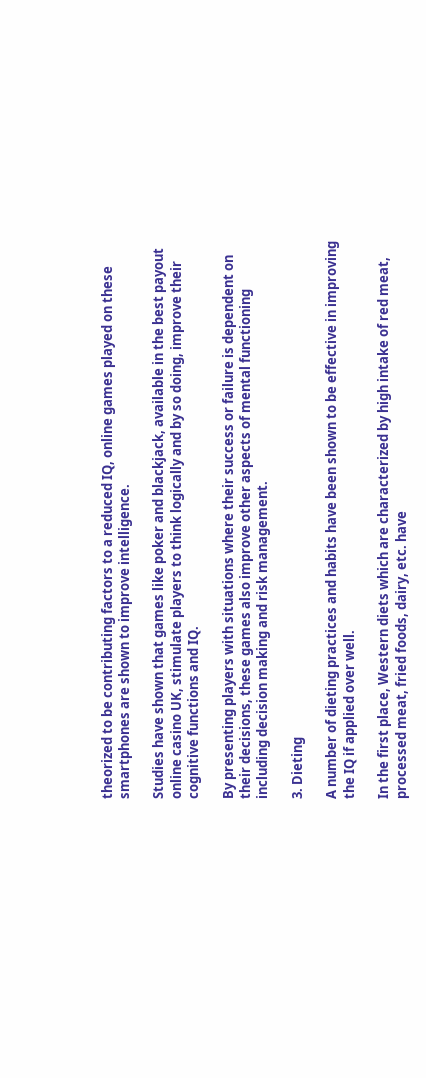theorized to be contributing factors to a reduced IQ, online games played on these smartphones are shown to improve intelligence.

Studies have shown that games like poker and blackjack, available in the best payout online casino UK, stimulate players to think logically and by so doing, improve their cognitive functions and IQ.

By presenting players with situations where their success or failure is dependent on their decisions, these games also improve other aspects of mental functioning including decision making and risk management.

3. Dieting

A number of dieting practices and habits have been shown to be effective in improving the IQ if applied over well.

In the first place, Western diets which are characterized by high intake of red meat, processed meat, fried foods, dairy, etc. have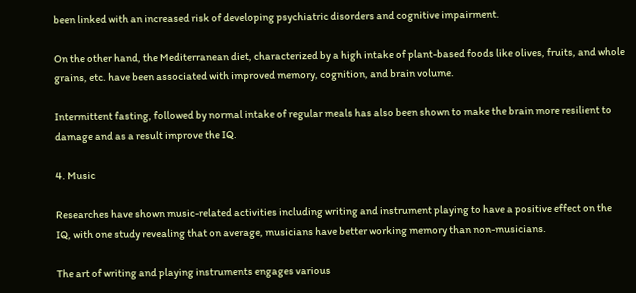been linked with an increased risk of developing psychiatric disorders and cognitive impairment.

On the other hand, the Mediterranean diet, characterized by a high intake of plant-based foods like olives, fruits, and whole grains, etc. have been associated with improved memory, cognition, and brain volume.

Intermittent fasting, followed by normal intake of regular meals has also been shown to make the brain more resilient to damage and as a result improve the IQ.

4. Music

Researches have shown music-related activities including writing and instrument playing to have a positive effect on the IQ, with one study revealing that on average, musicians have better working memory than non-musicians.

The art of writing and playing instruments engages various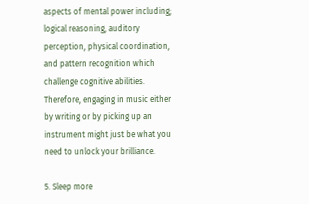aspects of mental power including; logical reasoning, auditory perception, physical coordination, and pattern recognition which challenge cognitive abilities. Therefore, engaging in music either by writing or by picking up an instrument might just be what you need to unlock your brilliance.

5. Sleep more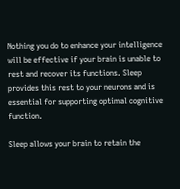Nothing you do to enhance your intelligence will be effective if your brain is unable to rest and recover its functions. Sleep provides this rest to your neurons and is essential for supporting optimal cognitive function.

Sleep allows your brain to retain the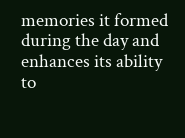memories it formed during the day and enhances its ability to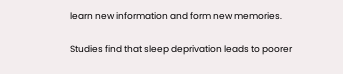learn new information and form new memories.

Studies find that sleep deprivation leads to poorer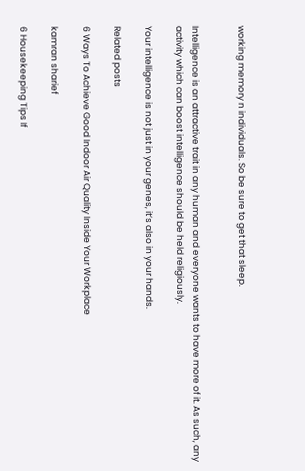working memory n individuals. So be sure to get that sleep.


Intelligence is an attractive trait in any human and everyone wants to have more of it. As such, any activity which can boost intelligence should be held religiously.

Your intelligence is not just in your genes, it’s also in your hands.

Related posts

6 Ways To Achieve Good Indoor Air Quality Inside Your Workplace

kamran sharief

6 Housekeeping Tips If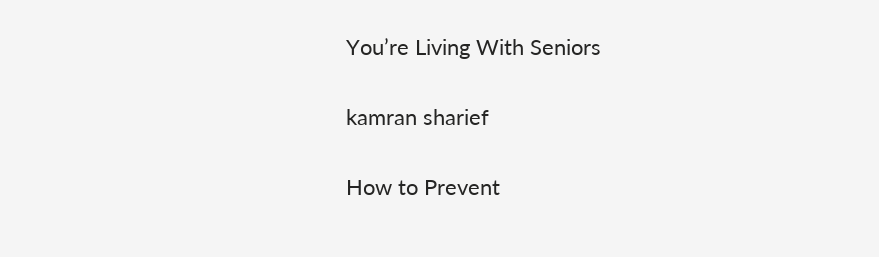You’re Living With Seniors

kamran sharief

How to Prevent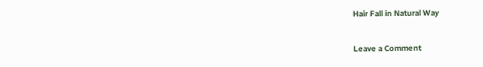Hair Fall in Natural Way


Leave a Comment